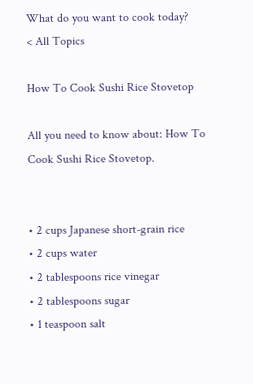What do you want to cook today?
< All Topics

How To Cook Sushi Rice Stovetop

All you need to know about: How To Cook Sushi Rice Stovetop.


• 2 cups Japanese short-grain rice
• 2 cups water
• 2 tablespoons rice vinegar
• 2 tablespoons sugar
• 1 teaspoon salt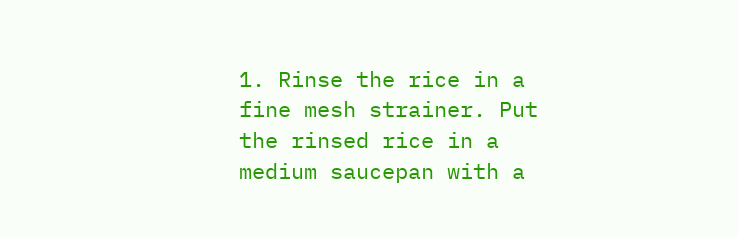1. Rinse the rice in a fine mesh strainer. Put the rinsed rice in a medium saucepan with a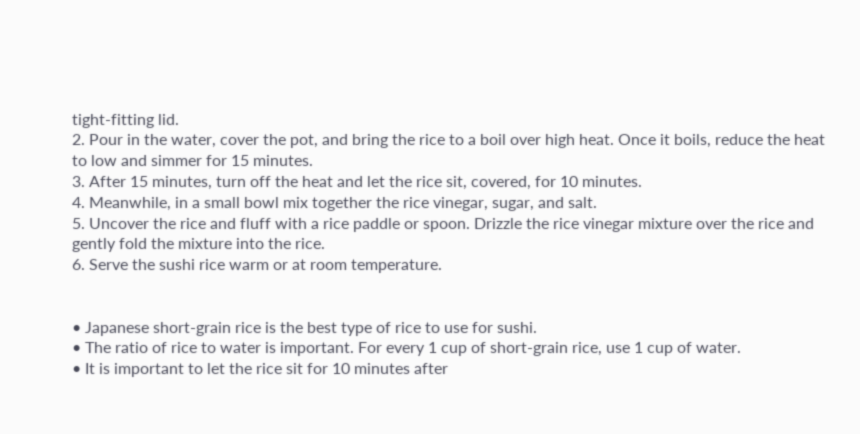tight-fitting lid.
2. Pour in the water, cover the pot, and bring the rice to a boil over high heat. Once it boils, reduce the heat to low and simmer for 15 minutes.
3. After 15 minutes, turn off the heat and let the rice sit, covered, for 10 minutes.
4. Meanwhile, in a small bowl mix together the rice vinegar, sugar, and salt.
5. Uncover the rice and fluff with a rice paddle or spoon. Drizzle the rice vinegar mixture over the rice and gently fold the mixture into the rice.
6. Serve the sushi rice warm or at room temperature.


• Japanese short-grain rice is the best type of rice to use for sushi.
• The ratio of rice to water is important. For every 1 cup of short-grain rice, use 1 cup of water.
• It is important to let the rice sit for 10 minutes after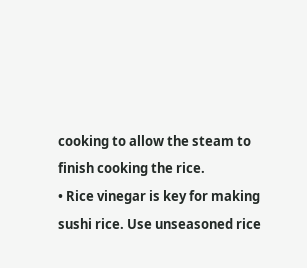cooking to allow the steam to finish cooking the rice.
• Rice vinegar is key for making sushi rice. Use unseasoned rice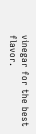vinegar for the best flavor.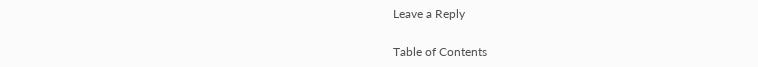Leave a Reply

Table of Contents